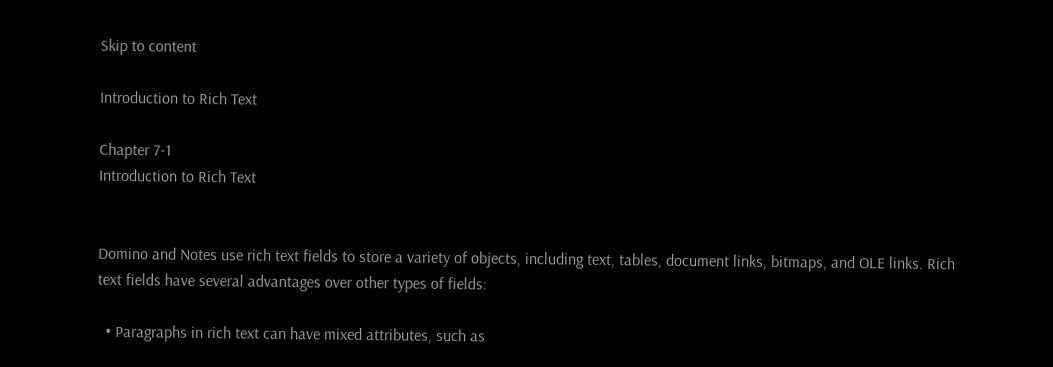Skip to content

Introduction to Rich Text

Chapter 7-1
Introduction to Rich Text


Domino and Notes use rich text fields to store a variety of objects, including text, tables, document links, bitmaps, and OLE links. Rich text fields have several advantages over other types of fields:

  • Paragraphs in rich text can have mixed attributes, such as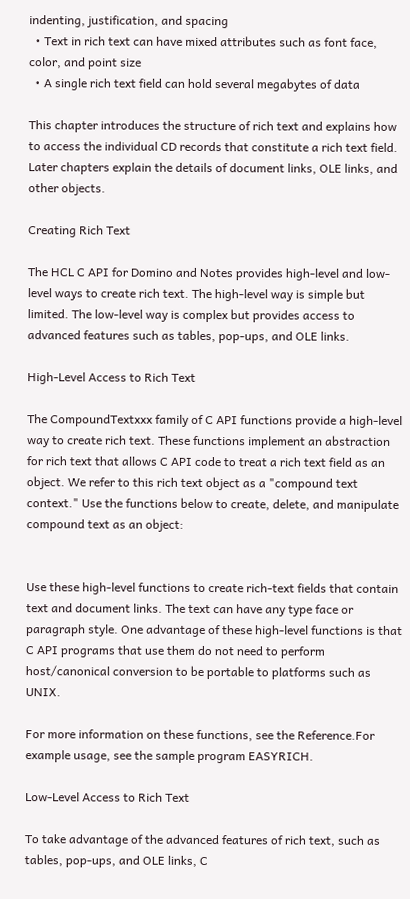indenting, justification, and spacing
  • Text in rich text can have mixed attributes such as font face, color, and point size
  • A single rich text field can hold several megabytes of data

This chapter introduces the structure of rich text and explains how to access the individual CD records that constitute a rich text field. Later chapters explain the details of document links, OLE links, and other objects.

Creating Rich Text

The HCL C API for Domino and Notes provides high-level and low-level ways to create rich text. The high-level way is simple but limited. The low-level way is complex but provides access to advanced features such as tables, pop-ups, and OLE links.

High-Level Access to Rich Text

The CompoundTextxxx family of C API functions provide a high-level way to create rich text. These functions implement an abstraction for rich text that allows C API code to treat a rich text field as an object. We refer to this rich text object as a "compound text context." Use the functions below to create, delete, and manipulate compound text as an object:


Use these high-level functions to create rich-text fields that contain text and document links. The text can have any type face or paragraph style. One advantage of these high-level functions is that C API programs that use them do not need to perform host/canonical conversion to be portable to platforms such as UNIX.

For more information on these functions, see the Reference.For example usage, see the sample program EASYRICH.

Low-Level Access to Rich Text

To take advantage of the advanced features of rich text, such as tables, pop-ups, and OLE links, C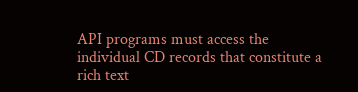API programs must access the individual CD records that constitute a rich text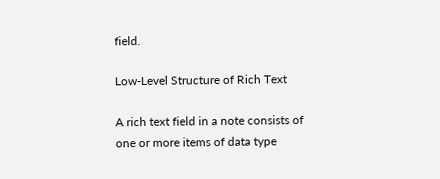field.

Low-Level Structure of Rich Text

A rich text field in a note consists of one or more items of data type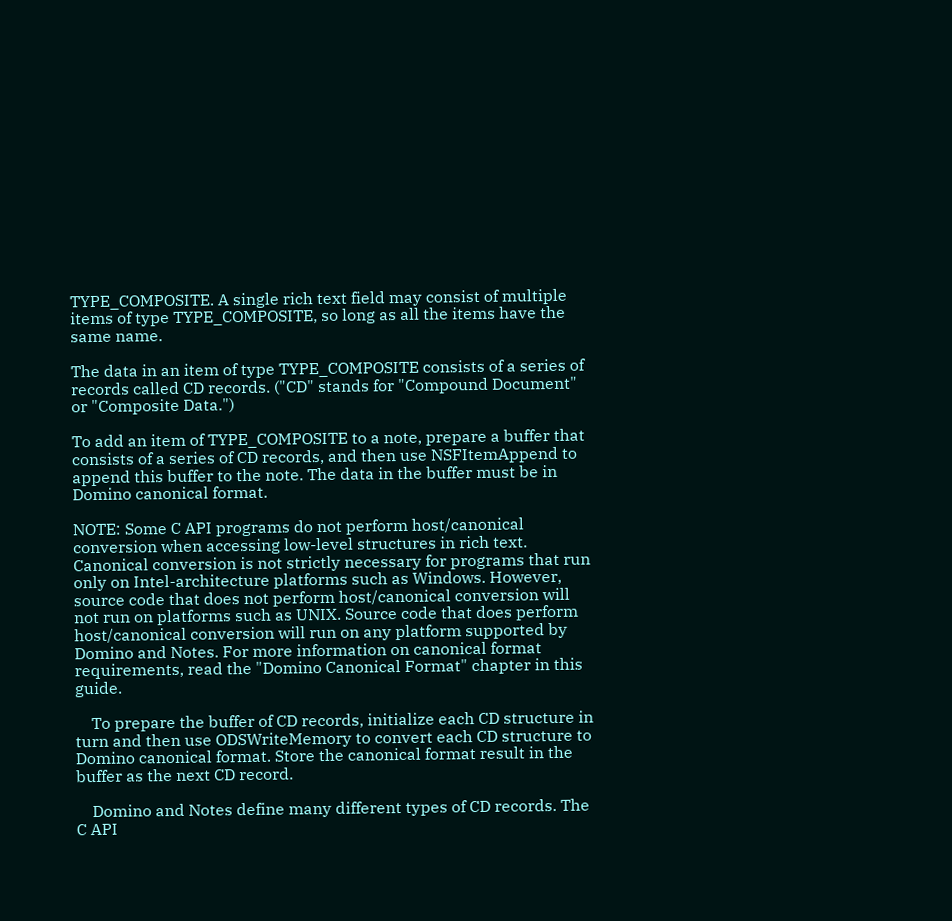TYPE_COMPOSITE. A single rich text field may consist of multiple items of type TYPE_COMPOSITE, so long as all the items have the same name.

The data in an item of type TYPE_COMPOSITE consists of a series of records called CD records. ("CD" stands for "Compound Document" or "Composite Data.")

To add an item of TYPE_COMPOSITE to a note, prepare a buffer that consists of a series of CD records, and then use NSFItemAppend to append this buffer to the note. The data in the buffer must be in Domino canonical format.

NOTE: Some C API programs do not perform host/canonical conversion when accessing low-level structures in rich text. Canonical conversion is not strictly necessary for programs that run only on Intel-architecture platforms such as Windows. However, source code that does not perform host/canonical conversion will not run on platforms such as UNIX. Source code that does perform host/canonical conversion will run on any platform supported by Domino and Notes. For more information on canonical format requirements, read the "Domino Canonical Format" chapter in this guide.

    To prepare the buffer of CD records, initialize each CD structure in turn and then use ODSWriteMemory to convert each CD structure to Domino canonical format. Store the canonical format result in the buffer as the next CD record.

    Domino and Notes define many different types of CD records. The C API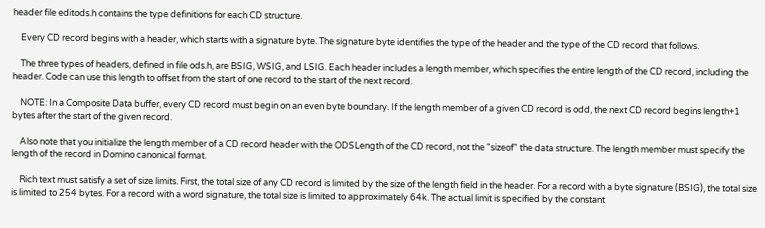header file editods.h contains the type definitions for each CD structure.

    Every CD record begins with a header, which starts with a signature byte. The signature byte identifies the type of the header and the type of the CD record that follows.

    The three types of headers, defined in file ods.h, are BSIG, WSIG, and LSIG. Each header includes a length member, which specifies the entire length of the CD record, including the header. Code can use this length to offset from the start of one record to the start of the next record.

    NOTE: In a Composite Data buffer, every CD record must begin on an even byte boundary. If the length member of a given CD record is odd, the next CD record begins length+1 bytes after the start of the given record.

    Also note that you initialize the length member of a CD record header with the ODSLength of the CD record, not the "sizeof" the data structure. The length member must specify the length of the record in Domino canonical format.

    Rich text must satisfy a set of size limits. First, the total size of any CD record is limited by the size of the length field in the header. For a record with a byte signature (BSIG), the total size is limited to 254 bytes. For a record with a word signature, the total size is limited to approximately 64k. The actual limit is specified by the constant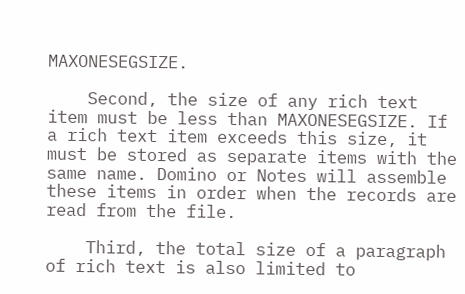MAXONESEGSIZE.

    Second, the size of any rich text item must be less than MAXONESEGSIZE. If a rich text item exceeds this size, it must be stored as separate items with the same name. Domino or Notes will assemble these items in order when the records are read from the file.

    Third, the total size of a paragraph of rich text is also limited to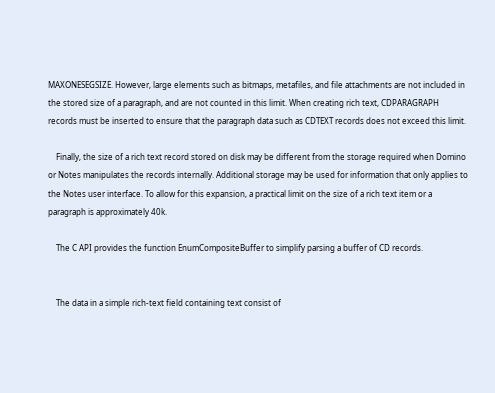MAXONESEGSIZE. However, large elements such as bitmaps, metafiles, and file attachments are not included in the stored size of a paragraph, and are not counted in this limit. When creating rich text, CDPARAGRAPH records must be inserted to ensure that the paragraph data such as CDTEXT records does not exceed this limit.

    Finally, the size of a rich text record stored on disk may be different from the storage required when Domino or Notes manipulates the records internally. Additional storage may be used for information that only applies to the Notes user interface. To allow for this expansion, a practical limit on the size of a rich text item or a paragraph is approximately 40k.

    The C API provides the function EnumCompositeBuffer to simplify parsing a buffer of CD records.


    The data in a simple rich-text field containing text consist of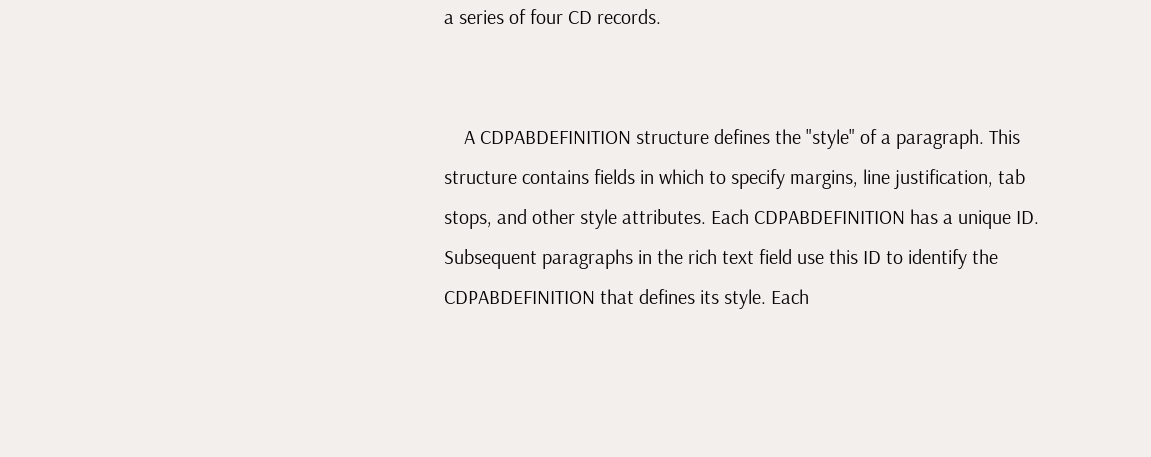a series of four CD records.


    A CDPABDEFINITION structure defines the "style" of a paragraph. This structure contains fields in which to specify margins, line justification, tab stops, and other style attributes. Each CDPABDEFINITION has a unique ID. Subsequent paragraphs in the rich text field use this ID to identify the CDPABDEFINITION that defines its style. Each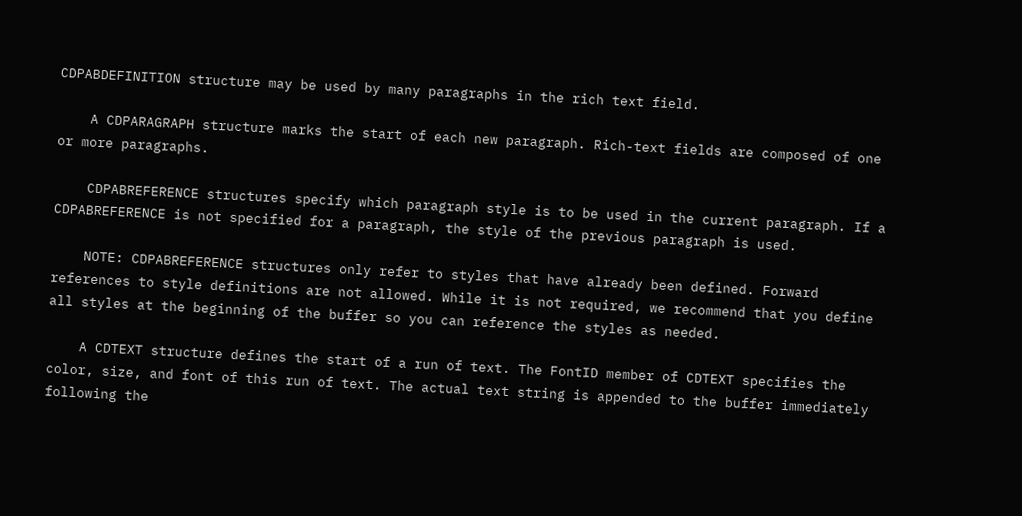CDPABDEFINITION structure may be used by many paragraphs in the rich text field.

    A CDPARAGRAPH structure marks the start of each new paragraph. Rich-text fields are composed of one or more paragraphs.

    CDPABREFERENCE structures specify which paragraph style is to be used in the current paragraph. If a CDPABREFERENCE is not specified for a paragraph, the style of the previous paragraph is used.

    NOTE: CDPABREFERENCE structures only refer to styles that have already been defined. Forward references to style definitions are not allowed. While it is not required, we recommend that you define all styles at the beginning of the buffer so you can reference the styles as needed.

    A CDTEXT structure defines the start of a run of text. The FontID member of CDTEXT specifies the color, size, and font of this run of text. The actual text string is appended to the buffer immediately following the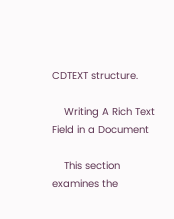CDTEXT structure.

    Writing A Rich Text Field in a Document

    This section examines the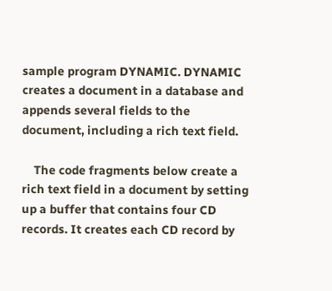sample program DYNAMIC. DYNAMIC creates a document in a database and appends several fields to the document, including a rich text field.

    The code fragments below create a rich text field in a document by setting up a buffer that contains four CD records. It creates each CD record by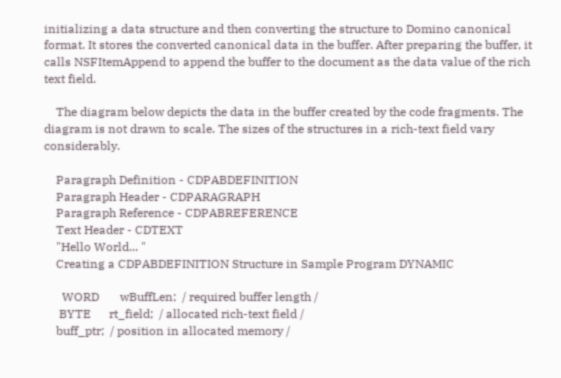initializing a data structure and then converting the structure to Domino canonical format. It stores the converted canonical data in the buffer. After preparing the buffer, it calls NSFItemAppend to append the buffer to the document as the data value of the rich text field.

    The diagram below depicts the data in the buffer created by the code fragments. The diagram is not drawn to scale. The sizes of the structures in a rich-text field vary considerably.

    Paragraph Definition - CDPABDEFINITION
    Paragraph Header - CDPARAGRAPH
    Paragraph Reference - CDPABREFERENCE
    Text Header - CDTEXT
    "Hello World... "
    Creating a CDPABDEFINITION Structure in Sample Program DYNAMIC

      WORD       wBuffLen;  / required buffer length /
     BYTE      rt_field;  / allocated rich-text field /
    buff_ptr;  / position in allocated memory /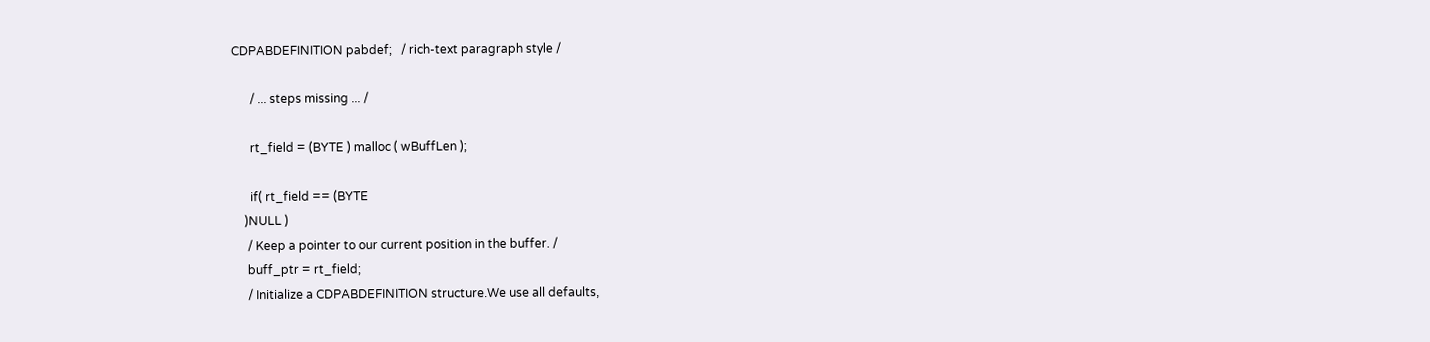CDPABDEFINITION pabdef;   / rich-text paragraph style /

      / ... steps missing ... /

      rt_field = (BYTE ) malloc ( wBuffLen );

      if( rt_field == (BYTE
    )NULL )
     / Keep a pointer to our current position in the buffer. /
     buff_ptr = rt_field;
     / Initialize a CDPABDEFINITION structure.We use all defaults,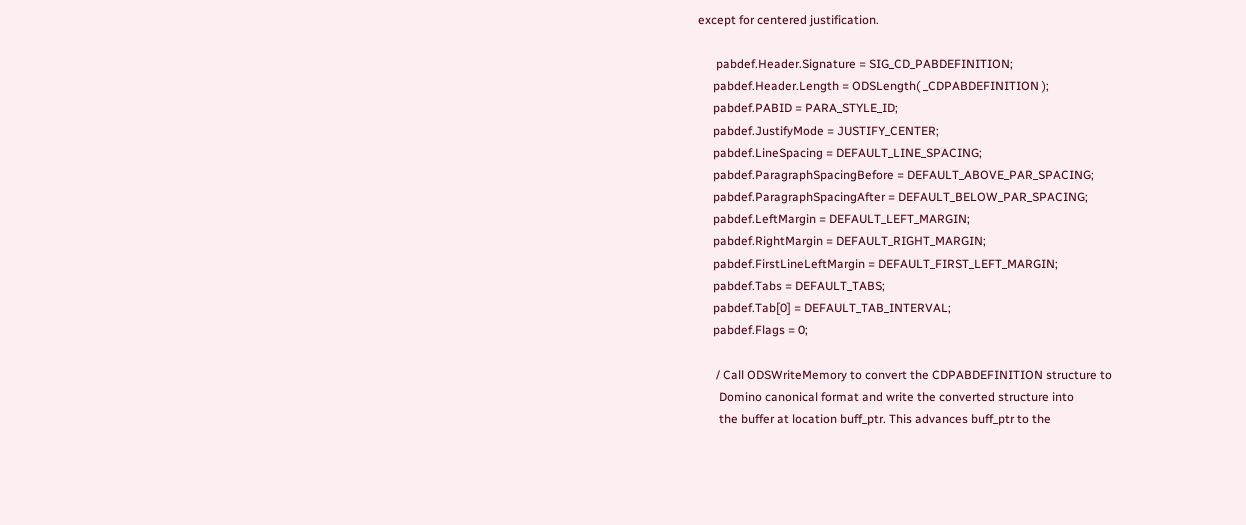except for centered justification.

      pabdef.Header.Signature = SIG_CD_PABDEFINITION;
     pabdef.Header.Length = ODSLength( _CDPABDEFINITION );
     pabdef.PABID = PARA_STYLE_ID;
     pabdef.JustifyMode = JUSTIFY_CENTER;
     pabdef.LineSpacing = DEFAULT_LINE_SPACING;
     pabdef.ParagraphSpacingBefore = DEFAULT_ABOVE_PAR_SPACING;
     pabdef.ParagraphSpacingAfter = DEFAULT_BELOW_PAR_SPACING;
     pabdef.LeftMargin = DEFAULT_LEFT_MARGIN;
     pabdef.RightMargin = DEFAULT_RIGHT_MARGIN;
     pabdef.FirstLineLeftMargin = DEFAULT_FIRST_LEFT_MARGIN;
     pabdef.Tabs = DEFAULT_TABS;
     pabdef.Tab[0] = DEFAULT_TAB_INTERVAL;
     pabdef.Flags = 0;

      / Call ODSWriteMemory to convert the CDPABDEFINITION structure to
       Domino canonical format and write the converted structure into
       the buffer at location buff_ptr. This advances buff_ptr to the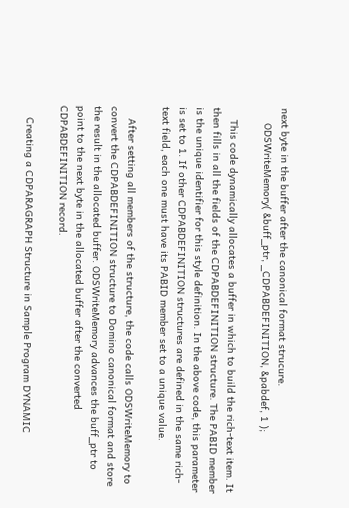next byte in the buffer after the canonical format strucure.
     ODSWriteMemory( &buff_ptr, _CDPABDEFINITION, &pabdef, 1 );

    This code dynamically allocates a buffer in which to build the rich-text item. It then fills in all the fields of the CDPABDEFINITION structure. The PABID member is the unique identifier for this style definition. In the above code, this parameter is set to 1. If other CDPABDEFINITION structures are defined in the same rich-text field, each one must have its PABID member set to a unique value.

    After setting all members of the structure, the code calls ODSWriteMemory to convert the CDPABDEFINITION structure to Domino canonical format and store the result in the allocated buffer. ODSWriteMemory advances the buff_ptr to point to the next byte in the allocated buffer after the converted CDPABDEFINITION record.

    Creating a CDPARAGRAPH Structure in Sample Program DYNAMIC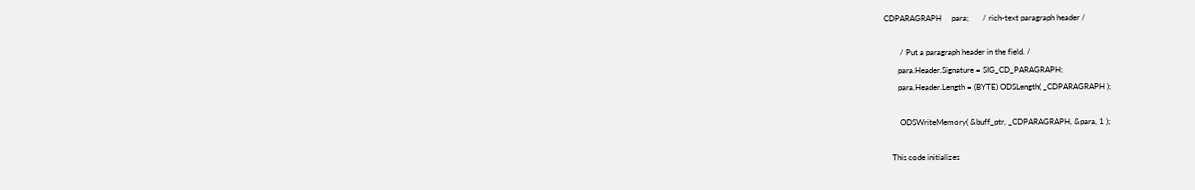CDPARAGRAPH     para;       / rich-text paragraph header /

        / Put a paragraph header in the field. /
       para.Header.Signature = SIG_CD_PARAGRAPH;
       para.Header.Length = (BYTE) ODSLength( _CDPARAGRAPH );

        ODSWriteMemory( &buff_ptr, _CDPARAGRAPH, &para, 1 );

    This code initializes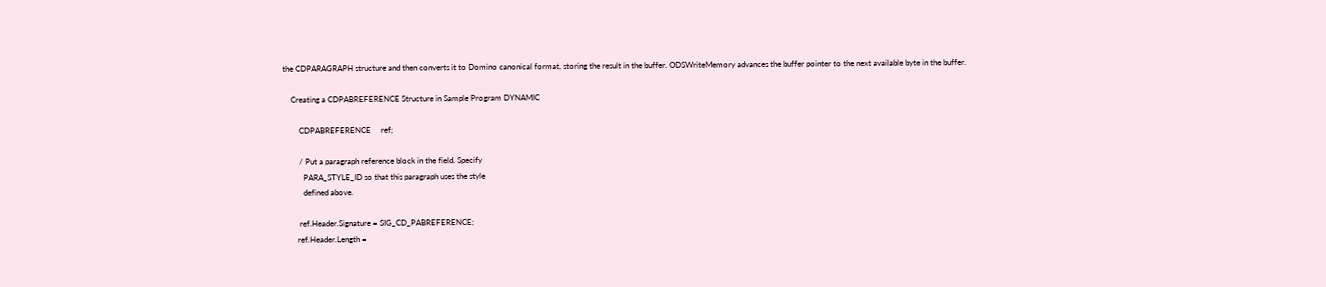the CDPARAGRAPH structure and then converts it to Domino canonical format, storing the result in the buffer. ODSWriteMemory advances the buffer pointer to the next available byte in the buffer.

    Creating a CDPABREFERENCE Structure in Sample Program DYNAMIC

        CDPABREFERENCE     ref;

        / Put a paragraph reference block in the field. Specify
          PARA_STYLE_ID so that this paragraph uses the style
          defined above.

        ref.Header.Signature = SIG_CD_PABREFERENCE;
       ref.Header.Length =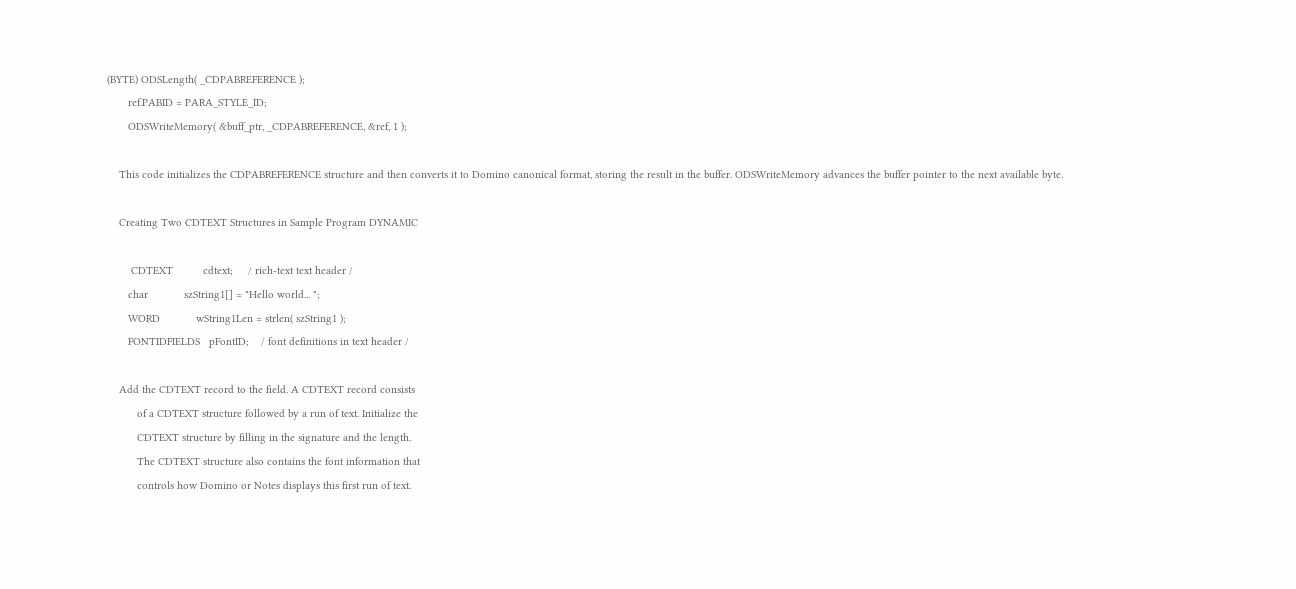(BYTE) ODSLength( _CDPABREFERENCE );
       ref.PABID = PARA_STYLE_ID;
       ODSWriteMemory( &buff_ptr, _CDPABREFERENCE, &ref, 1 );

    This code initializes the CDPABREFERENCE structure and then converts it to Domino canonical format, storing the result in the buffer. ODSWriteMemory advances the buffer pointer to the next available byte.

    Creating Two CDTEXT Structures in Sample Program DYNAMIC

        CDTEXT          cdtext;     / rich-text text header /
       char            szString1[] = "Hello world... ";
       WORD            wString1Len = strlen( szString1 );
       FONTIDFIELDS   pFontID;    / font definitions in text header /

    Add the CDTEXT record to the field. A CDTEXT record consists
          of a CDTEXT structure followed by a run of text. Initialize the
          CDTEXT structure by filling in the signature and the length.
          The CDTEXT structure also contains the font information that
          controls how Domino or Notes displays this first run of text.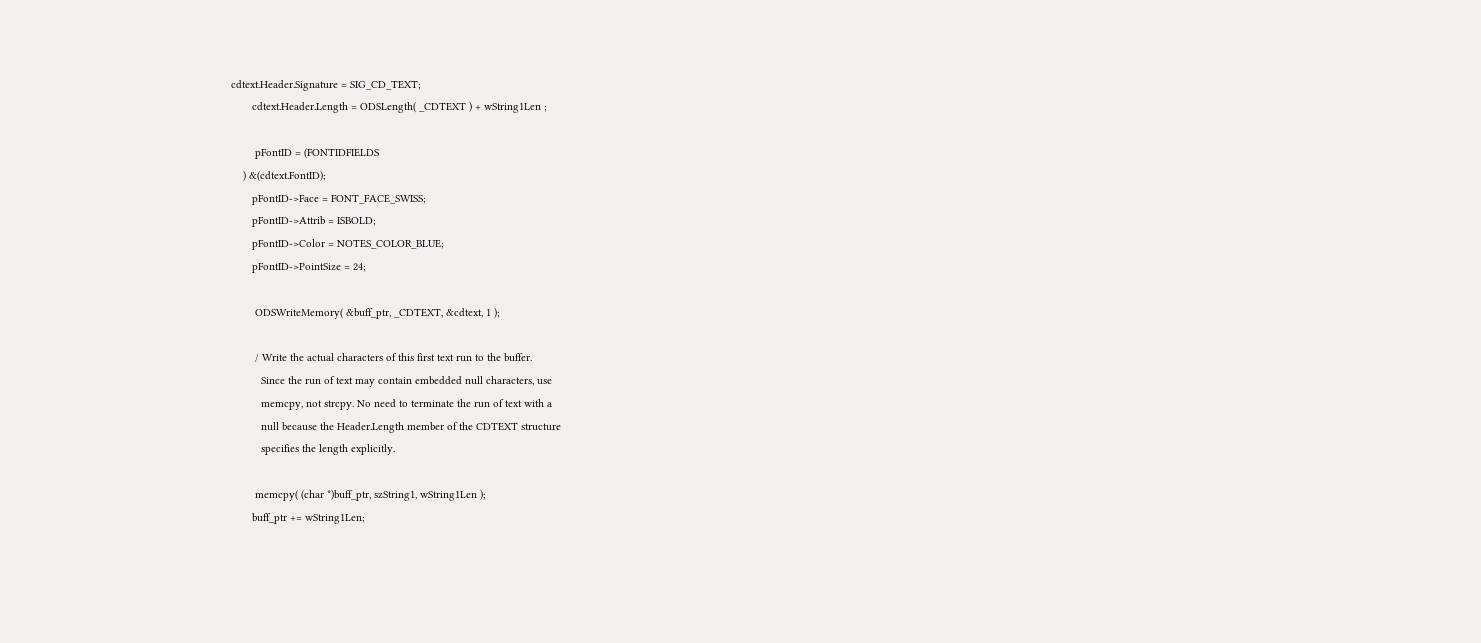cdtext.Header.Signature = SIG_CD_TEXT;
       cdtext.Header.Length = ODSLength( _CDTEXT ) + wString1Len ;

        pFontID = (FONTIDFIELDS
    ) &(cdtext.FontID);
       pFontID->Face = FONT_FACE_SWISS;
       pFontID->Attrib = ISBOLD;
       pFontID->Color = NOTES_COLOR_BLUE;
       pFontID->PointSize = 24;

        ODSWriteMemory( &buff_ptr, _CDTEXT, &cdtext, 1 );

        / Write the actual characters of this first text run to the buffer.
          Since the run of text may contain embedded null characters, use
          memcpy, not strcpy. No need to terminate the run of text with a
          null because the Header.Length member of the CDTEXT structure
          specifies the length explicitly.

        memcpy( (char *)buff_ptr, szString1, wString1Len );
       buff_ptr += wString1Len;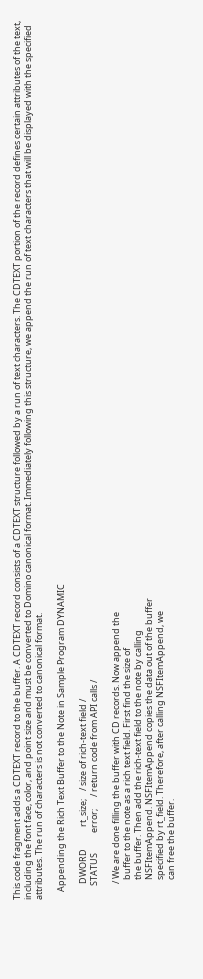This code fragment adds a CDTEXT record to the buffer. A CDTEXT record consists of a CDTEXT structure followed by a run of text characters. The CDTEXT portion of the record defines certain attributes of the text, including the font face, color, and point size and must be converted to Domino canonical format. Immediately following this structure, we append the run of text characters that will be displayed with the specified attributes. The run of characters is not converted to canonical format.

    Appending the Rich Text Buffer to the Note in Sample Program DYNAMIC

        DWORD           rt_size;    / size of rich-text field /
       STATUS          error;      / return code from API calls /

        / We are done filling the buffer with CD records. Now append the
          buffer to the note as a rich text field. First find the size of
          the buffer. Then add the rich-text field to the note by calling
          NSFItemAppend. NSFItemAppend copies the data out of the buffer
          specified by rt_field. Therefore, after calling NSFItemAppend, we
          can free the buffer.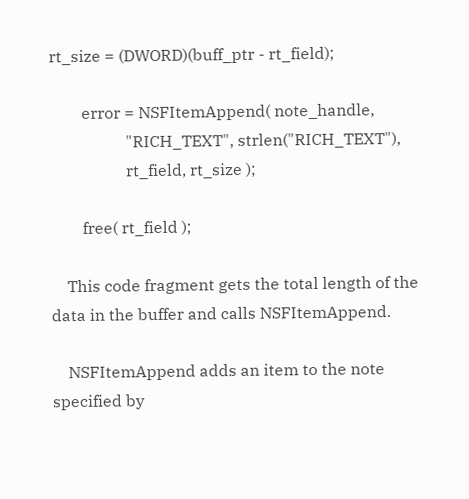rt_size = (DWORD)(buff_ptr - rt_field);

        error = NSFItemAppend( note_handle,
                   "RICH_TEXT", strlen("RICH_TEXT"),
                   rt_field, rt_size );

        free( rt_field );

    This code fragment gets the total length of the data in the buffer and calls NSFItemAppend.

    NSFItemAppend adds an item to the note specified by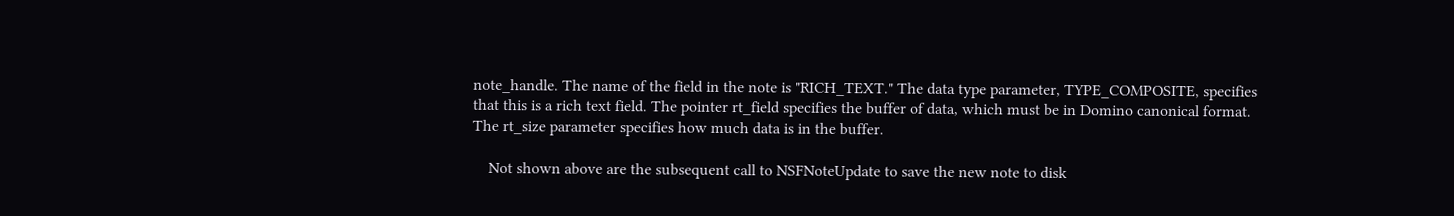note_handle. The name of the field in the note is "RICH_TEXT." The data type parameter, TYPE_COMPOSITE, specifies that this is a rich text field. The pointer rt_field specifies the buffer of data, which must be in Domino canonical format. The rt_size parameter specifies how much data is in the buffer.

    Not shown above are the subsequent call to NSFNoteUpdate to save the new note to disk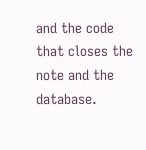and the code that closes the note and the database.